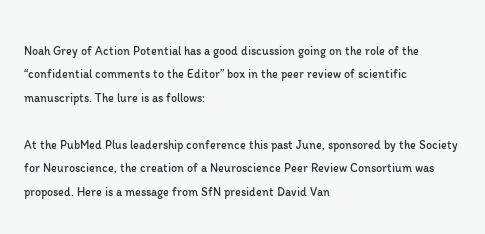Noah Grey of Action Potential has a good discussion going on the role of the “confidential comments to the Editor” box in the peer review of scientific manuscripts. The lure is as follows:

At the PubMed Plus leadership conference this past June, sponsored by the Society for Neuroscience, the creation of a Neuroscience Peer Review Consortium was proposed. Here is a message from SfN president David Van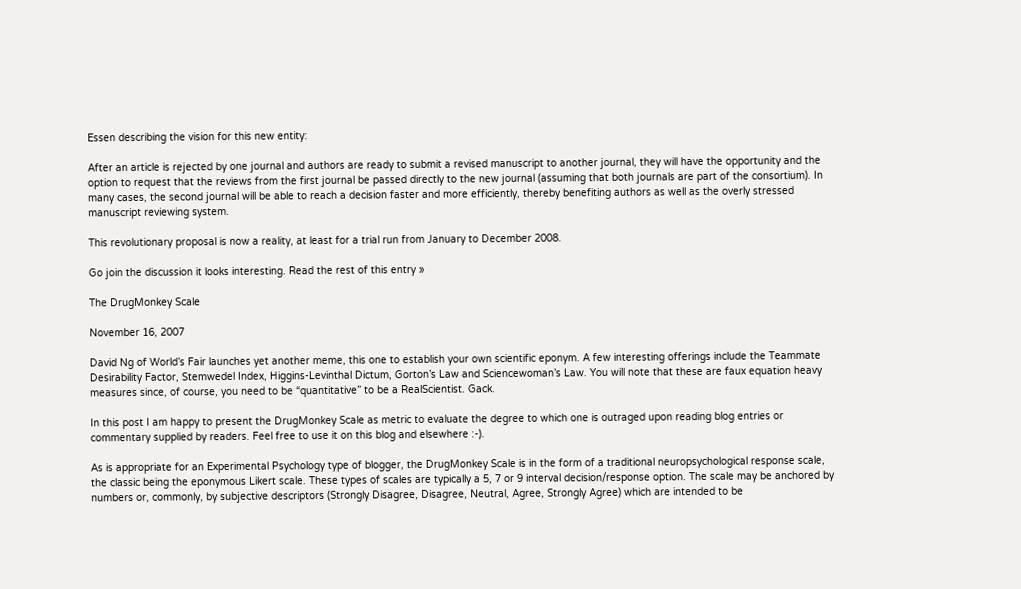Essen describing the vision for this new entity:

After an article is rejected by one journal and authors are ready to submit a revised manuscript to another journal, they will have the opportunity and the option to request that the reviews from the first journal be passed directly to the new journal (assuming that both journals are part of the consortium). In many cases, the second journal will be able to reach a decision faster and more efficiently, thereby benefiting authors as well as the overly stressed manuscript reviewing system.

This revolutionary proposal is now a reality, at least for a trial run from January to December 2008.

Go join the discussion it looks interesting. Read the rest of this entry »

The DrugMonkey Scale

November 16, 2007

David Ng of World’s Fair launches yet another meme, this one to establish your own scientific eponym. A few interesting offerings include the Teammate Desirability Factor, Stemwedel Index, Higgins-Levinthal Dictum, Gorton’s Law and Sciencewoman’s Law. You will note that these are faux equation heavy measures since, of course, you need to be “quantitative” to be a RealScientist. Gack.

In this post I am happy to present the DrugMonkey Scale as metric to evaluate the degree to which one is outraged upon reading blog entries or commentary supplied by readers. Feel free to use it on this blog and elsewhere :-).

As is appropriate for an Experimental Psychology type of blogger, the DrugMonkey Scale is in the form of a traditional neuropsychological response scale, the classic being the eponymous Likert scale. These types of scales are typically a 5, 7 or 9 interval decision/response option. The scale may be anchored by numbers or, commonly, by subjective descriptors (Strongly Disagree, Disagree, Neutral, Agree, Strongly Agree) which are intended to be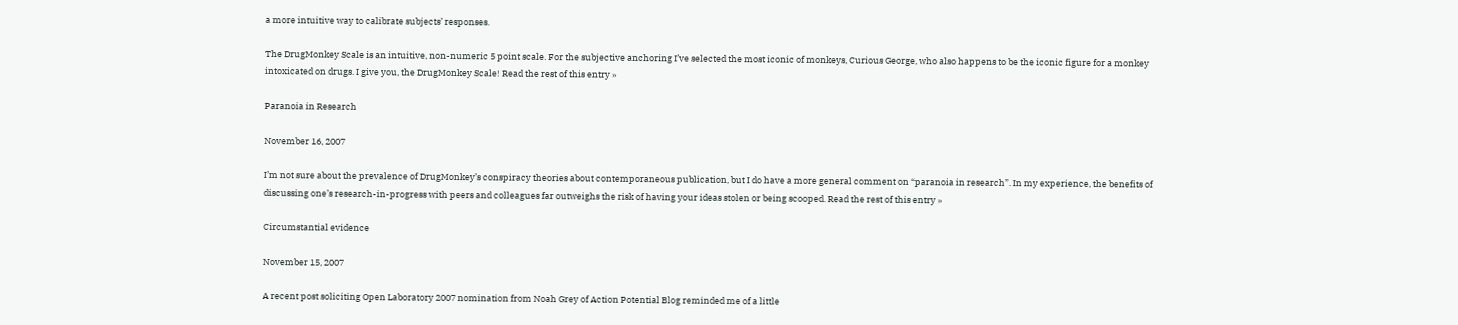a more intuitive way to calibrate subjects’ responses.

The DrugMonkey Scale is an intuitive, non-numeric 5 point scale. For the subjective anchoring I’ve selected the most iconic of monkeys, Curious George, who also happens to be the iconic figure for a monkey intoxicated on drugs. I give you, the DrugMonkey Scale! Read the rest of this entry »

Paranoia in Research

November 16, 2007

I’m not sure about the prevalence of DrugMonkey’s conspiracy theories about contemporaneous publication, but I do have a more general comment on “paranoia in research”. In my experience, the benefits of discussing one’s research-in-progress with peers and colleagues far outweighs the risk of having your ideas stolen or being scooped. Read the rest of this entry »

Circumstantial evidence

November 15, 2007

A recent post soliciting Open Laboratory 2007 nomination from Noah Grey of Action Potential Blog reminded me of a little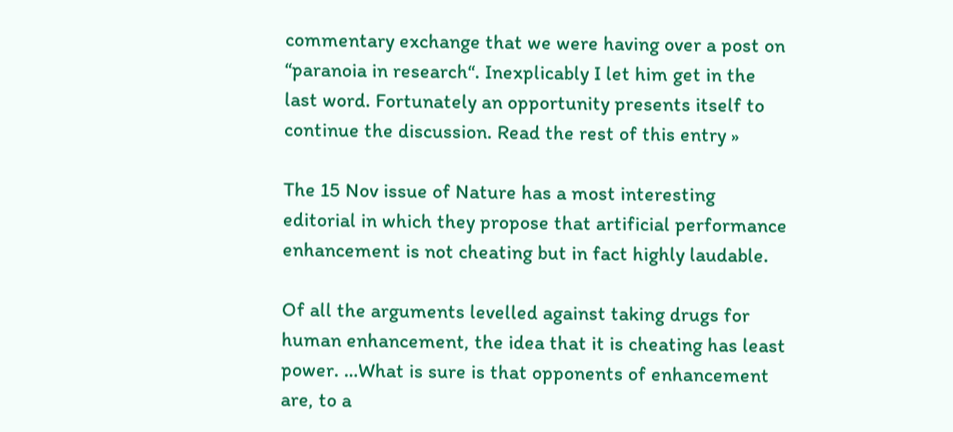commentary exchange that we were having over a post on “paranoia in research“. Inexplicably I let him get in the last word. Fortunately an opportunity presents itself to continue the discussion. Read the rest of this entry »

The 15 Nov issue of Nature has a most interesting editorial in which they propose that artificial performance enhancement is not cheating but in fact highly laudable.

Of all the arguments levelled against taking drugs for human enhancement, the idea that it is cheating has least power. …What is sure is that opponents of enhancement are, to a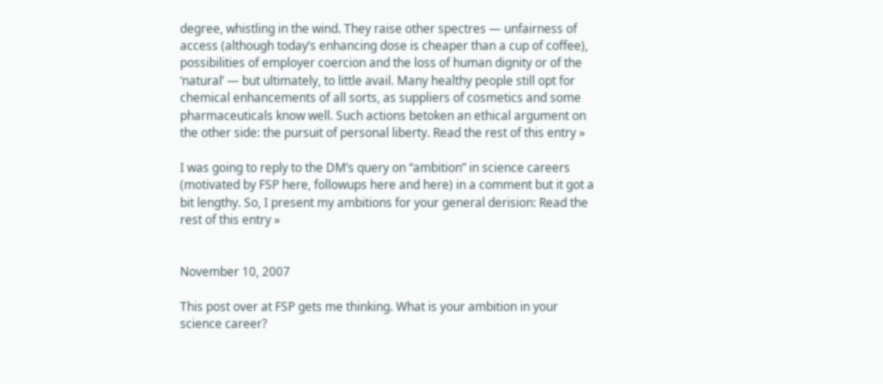degree, whistling in the wind. They raise other spectres — unfairness of access (although today’s enhancing dose is cheaper than a cup of coffee), possibilities of employer coercion and the loss of human dignity or of the ‘natural’ — but ultimately, to little avail. Many healthy people still opt for chemical enhancements of all sorts, as suppliers of cosmetics and some pharmaceuticals know well. Such actions betoken an ethical argument on the other side: the pursuit of personal liberty. Read the rest of this entry »

I was going to reply to the DM’s query on “ambition” in science careers (motivated by FSP here, followups here and here) in a comment but it got a bit lengthy. So, I present my ambitions for your general derision: Read the rest of this entry »


November 10, 2007

This post over at FSP gets me thinking. What is your ambition in your science career?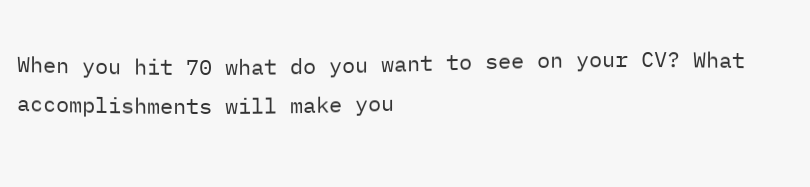When you hit 70 what do you want to see on your CV? What accomplishments will make you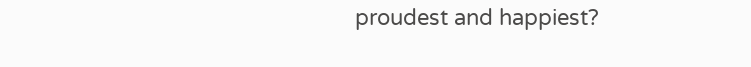proudest and happiest?